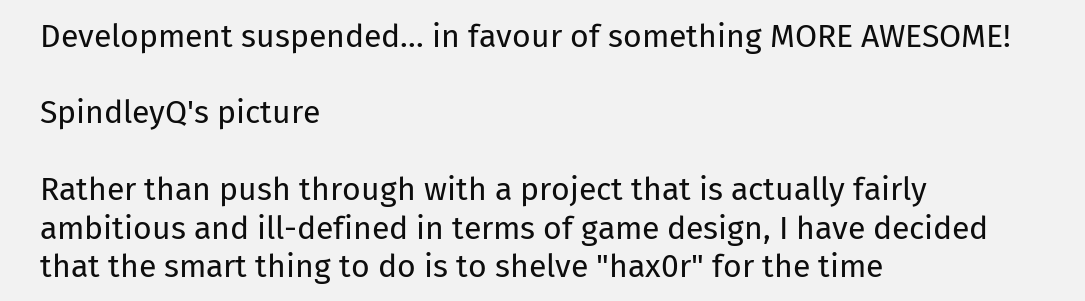Development suspended... in favour of something MORE AWESOME!

SpindleyQ's picture

Rather than push through with a project that is actually fairly ambitious and ill-defined in terms of game design, I have decided that the smart thing to do is to shelve "hax0r" for the time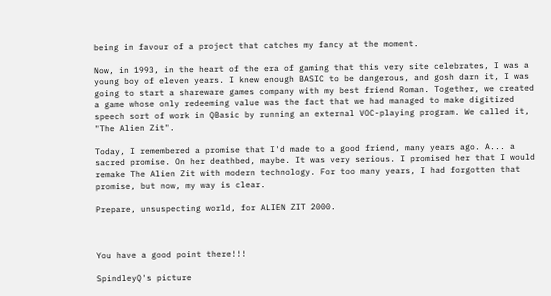being in favour of a project that catches my fancy at the moment.

Now, in 1993, in the heart of the era of gaming that this very site celebrates, I was a young boy of eleven years. I knew enough BASIC to be dangerous, and gosh darn it, I was going to start a shareware games company with my best friend Roman. Together, we created a game whose only redeeming value was the fact that we had managed to make digitized speech sort of work in QBasic by running an external VOC-playing program. We called it, "The Alien Zit".

Today, I remembered a promise that I'd made to a good friend, many years ago. A... a sacred promise. On her deathbed, maybe. It was very serious. I promised her that I would remake The Alien Zit with modern technology. For too many years, I had forgotten that promise, but now, my way is clear.

Prepare, unsuspecting world, for ALIEN ZIT 2000.



You have a good point there!!!

SpindleyQ's picture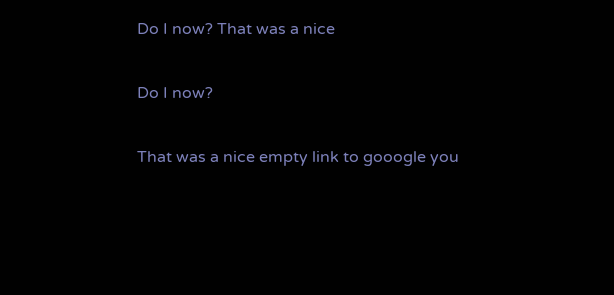Do I now? That was a nice

Do I now?

That was a nice empty link to gooogle you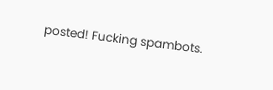posted! Fucking spambots.